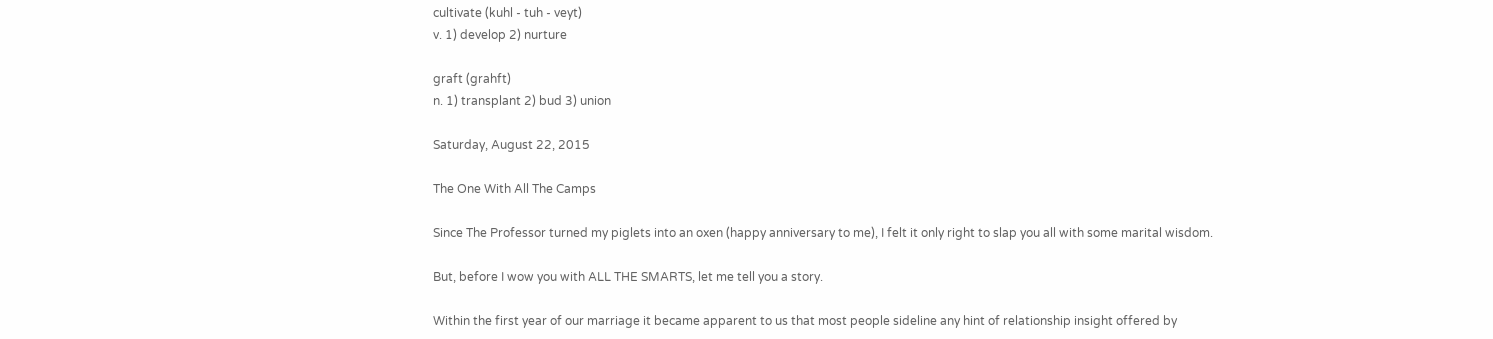cultivate (kuhl - tuh - veyt)
v. 1) develop 2) nurture

graft (grahft)
n. 1) transplant 2) bud 3) union

Saturday, August 22, 2015

The One With All The Camps

Since The Professor turned my piglets into an oxen (happy anniversary to me), I felt it only right to slap you all with some marital wisdom.

But, before I wow you with ALL THE SMARTS, let me tell you a story.

Within the first year of our marriage it became apparent to us that most people sideline any hint of relationship insight offered by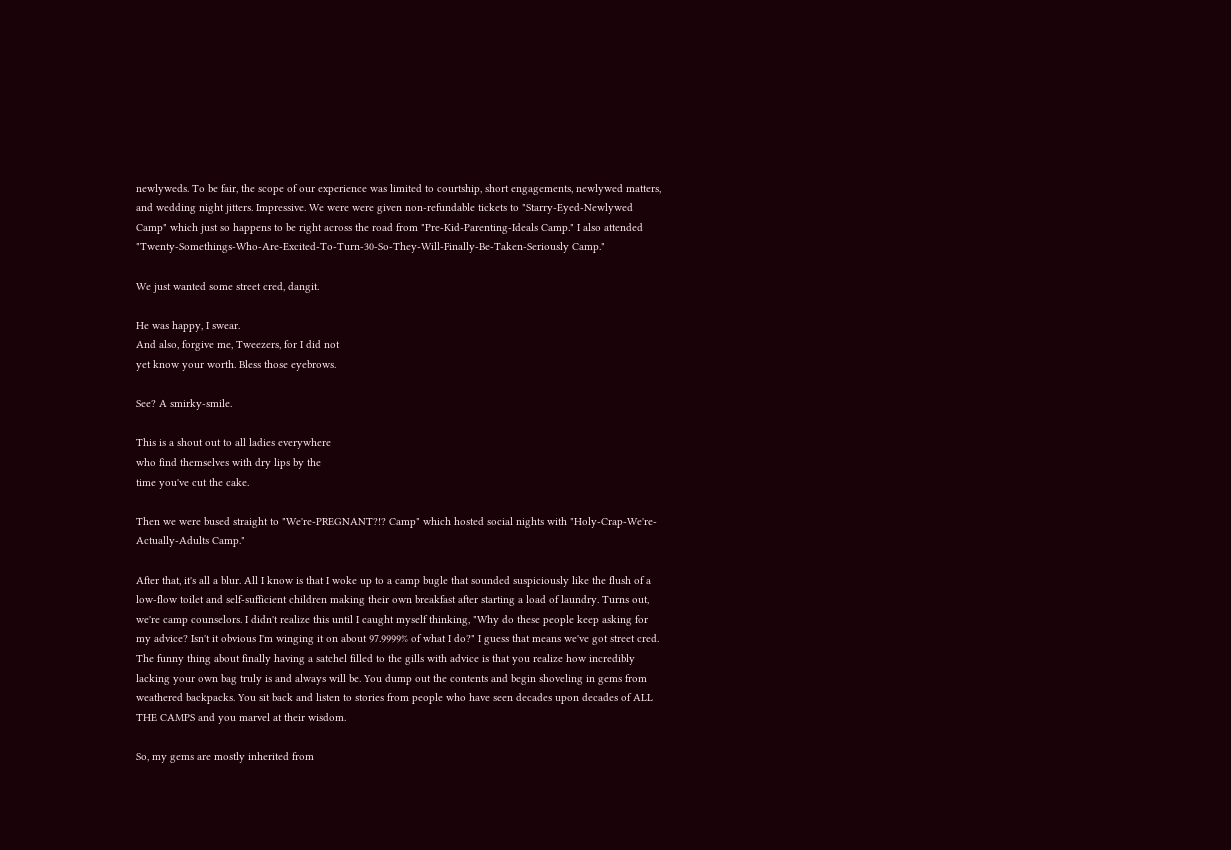newlyweds. To be fair, the scope of our experience was limited to courtship, short engagements, newlywed matters, and wedding night jitters. Impressive. We were were given non-refundable tickets to "Starry-Eyed-Newlywed Camp" which just so happens to be right across the road from "Pre-Kid-Parenting-Ideals Camp." I also attended "Twenty-Somethings-Who-Are-Excited-To-Turn-30-So-They-Will-Finally-Be-Taken-Seriously Camp."

We just wanted some street cred, dangit.

He was happy, I swear.
And also, forgive me, Tweezers, for I did not
yet know your worth. Bless those eyebrows.

See? A smirky-smile.

This is a shout out to all ladies everywhere
who find themselves with dry lips by the
time you've cut the cake.

Then we were bused straight to "We're-PREGNANT?!? Camp" which hosted social nights with "Holy-Crap-We're-Actually-Adults Camp."

After that, it's all a blur. All I know is that I woke up to a camp bugle that sounded suspiciously like the flush of a low-flow toilet and self-sufficient children making their own breakfast after starting a load of laundry. Turns out, we're camp counselors. I didn't realize this until I caught myself thinking, "Why do these people keep asking for my advice? Isn't it obvious I'm winging it on about 97.9999% of what I do?" I guess that means we've got street cred. The funny thing about finally having a satchel filled to the gills with advice is that you realize how incredibly lacking your own bag truly is and always will be. You dump out the contents and begin shoveling in gems from weathered backpacks. You sit back and listen to stories from people who have seen decades upon decades of ALL THE CAMPS and you marvel at their wisdom.

So, my gems are mostly inherited from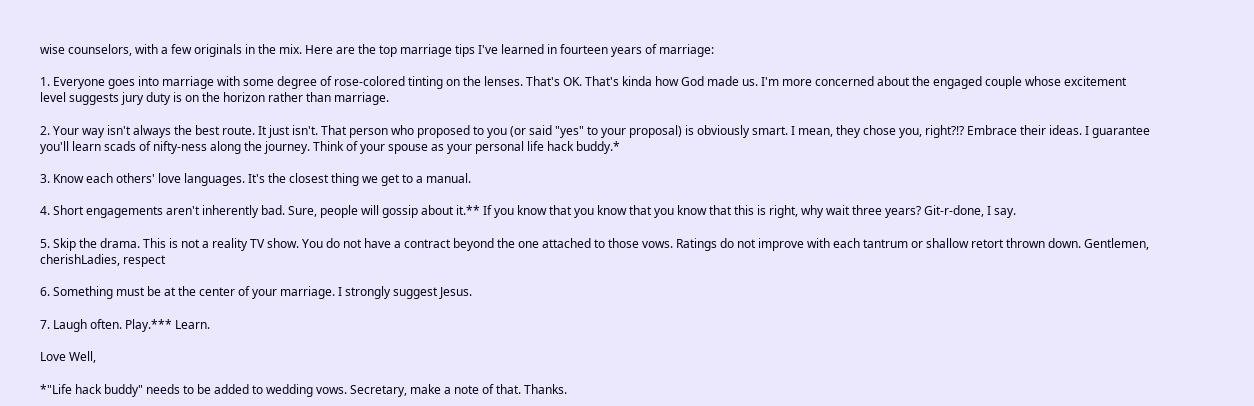wise counselors, with a few originals in the mix. Here are the top marriage tips I've learned in fourteen years of marriage:

1. Everyone goes into marriage with some degree of rose-colored tinting on the lenses. That's OK. That's kinda how God made us. I'm more concerned about the engaged couple whose excitement level suggests jury duty is on the horizon rather than marriage.

2. Your way isn't always the best route. It just isn't. That person who proposed to you (or said "yes" to your proposal) is obviously smart. I mean, they chose you, right?!? Embrace their ideas. I guarantee you'll learn scads of nifty-ness along the journey. Think of your spouse as your personal life hack buddy.*

3. Know each others' love languages. It's the closest thing we get to a manual.

4. Short engagements aren't inherently bad. Sure, people will gossip about it.** If you know that you know that you know that this is right, why wait three years? Git-r-done, I say.

5. Skip the drama. This is not a reality TV show. You do not have a contract beyond the one attached to those vows. Ratings do not improve with each tantrum or shallow retort thrown down. Gentlemen, cherishLadies, respect

6. Something must be at the center of your marriage. I strongly suggest Jesus.

7. Laugh often. Play.*** Learn.

Love Well,

*"Life hack buddy" needs to be added to wedding vows. Secretary, make a note of that. Thanks.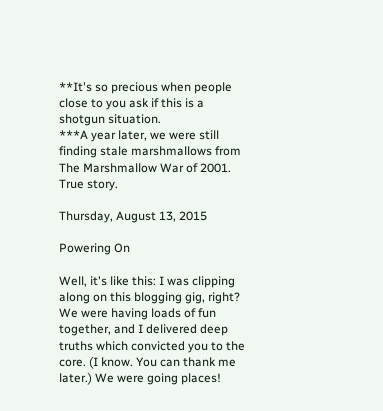**It's so precious when people close to you ask if this is a shotgun situation.
***A year later, we were still finding stale marshmallows from The Marshmallow War of 2001. True story.

Thursday, August 13, 2015

Powering On

Well, it's like this: I was clipping along on this blogging gig, right? We were having loads of fun together, and I delivered deep truths which convicted you to the core. (I know. You can thank me later.) We were going places!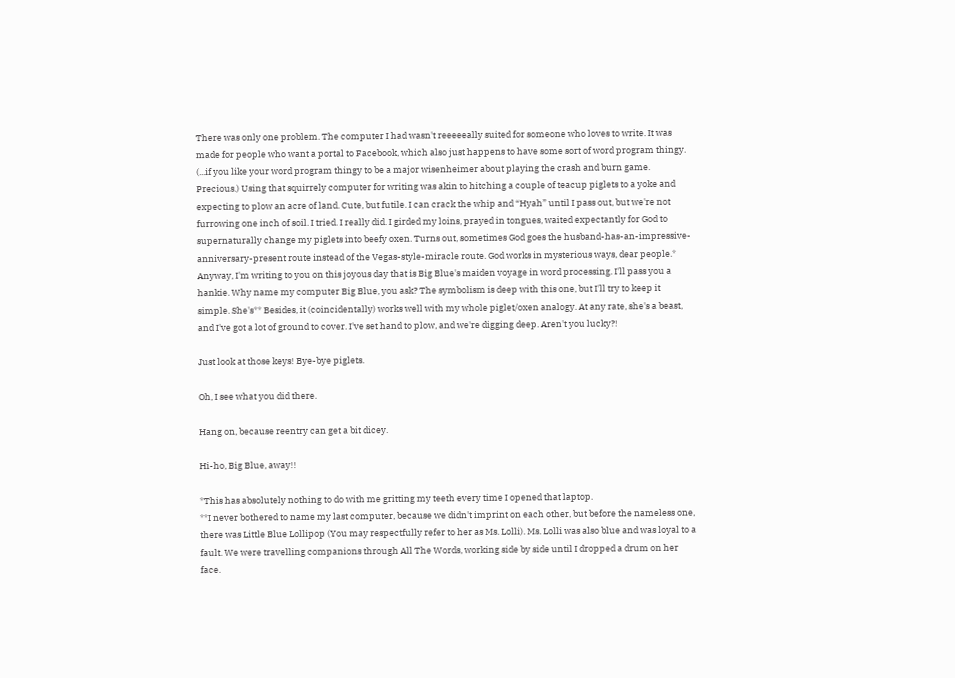There was only one problem. The computer I had wasn't reeeeeally suited for someone who loves to write. It was made for people who want a portal to Facebook, which also just happens to have some sort of word program thingy. (...if you like your word program thingy to be a major wisenheimer about playing the crash and burn game. Precious.) Using that squirrely computer for writing was akin to hitching a couple of teacup piglets to a yoke and expecting to plow an acre of land. Cute, but futile. I can crack the whip and “Hyah” until I pass out, but we're not furrowing one inch of soil. I tried. I really did. I girded my loins, prayed in tongues, waited expectantly for God to supernaturally change my piglets into beefy oxen. Turns out, sometimes God goes the husband-has-an-impressive-anniversary-present route instead of the Vegas-style-miracle route. God works in mysterious ways, dear people.*
Anyway, I'm writing to you on this joyous day that is Big Blue's maiden voyage in word processing. I'll pass you a hankie. Why name my computer Big Blue, you ask? The symbolism is deep with this one, but I'll try to keep it simple. She's** Besides, it (coincidentally) works well with my whole piglet/oxen analogy. At any rate, she's a beast, and I've got a lot of ground to cover. I've set hand to plow, and we're digging deep. Aren't you lucky?!

Just look at those keys! Bye-bye piglets.

Oh, I see what you did there.

Hang on, because reentry can get a bit dicey.

Hi-ho, Big Blue, away!!

*This has absolutely nothing to do with me gritting my teeth every time I opened that laptop.
**I never bothered to name my last computer, because we didn't imprint on each other, but before the nameless one, there was Little Blue Lollipop (You may respectfully refer to her as Ms. Lolli). Ms. Lolli was also blue and was loyal to a fault. We were travelling companions through All The Words, working side by side until I dropped a drum on her face.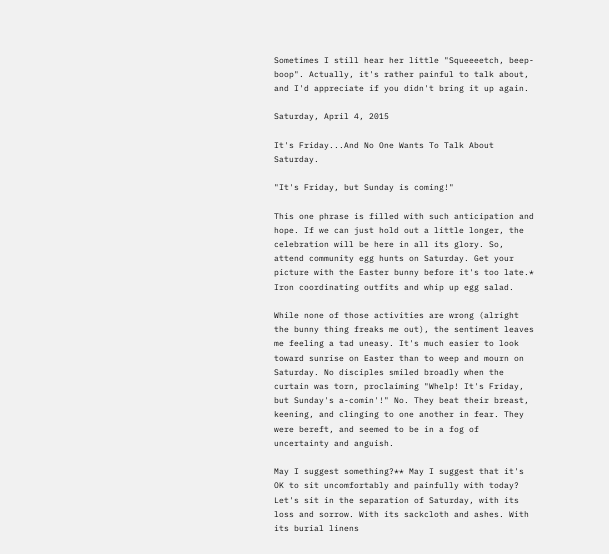Sometimes I still hear her little "Squeeeetch, beep-boop". Actually, it's rather painful to talk about, and I'd appreciate if you didn't bring it up again.

Saturday, April 4, 2015

It's Friday...And No One Wants To Talk About Saturday.

"It's Friday, but Sunday is coming!"

This one phrase is filled with such anticipation and hope. If we can just hold out a little longer, the celebration will be here in all its glory. So, attend community egg hunts on Saturday. Get your picture with the Easter bunny before it's too late.* Iron coordinating outfits and whip up egg salad.

While none of those activities are wrong (alright the bunny thing freaks me out), the sentiment leaves me feeling a tad uneasy. It's much easier to look toward sunrise on Easter than to weep and mourn on Saturday. No disciples smiled broadly when the curtain was torn, proclaiming "Whelp! It's Friday, but Sunday's a-comin'!" No. They beat their breast, keening, and clinging to one another in fear. They were bereft, and seemed to be in a fog of uncertainty and anguish.

May I suggest something?** May I suggest that it's OK to sit uncomfortably and painfully with today? Let's sit in the separation of Saturday, with its loss and sorrow. With its sackcloth and ashes. With its burial linens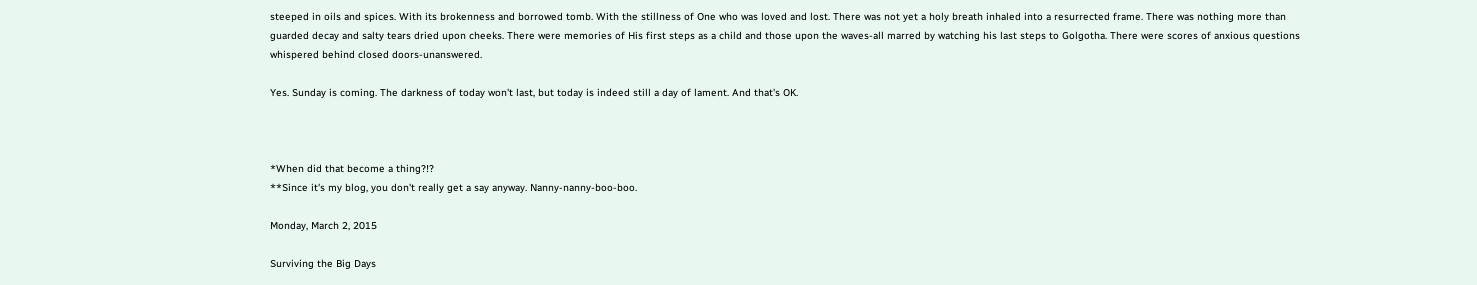steeped in oils and spices. With its brokenness and borrowed tomb. With the stillness of One who was loved and lost. There was not yet a holy breath inhaled into a resurrected frame. There was nothing more than guarded decay and salty tears dried upon cheeks. There were memories of His first steps as a child and those upon the waves-all marred by watching his last steps to Golgotha. There were scores of anxious questions whispered behind closed doors-unanswered.

Yes. Sunday is coming. The darkness of today won't last, but today is indeed still a day of lament. And that's OK.



*When did that become a thing?!?
**Since it's my blog, you don't really get a say anyway. Nanny-nanny-boo-boo.

Monday, March 2, 2015

Surviving the Big Days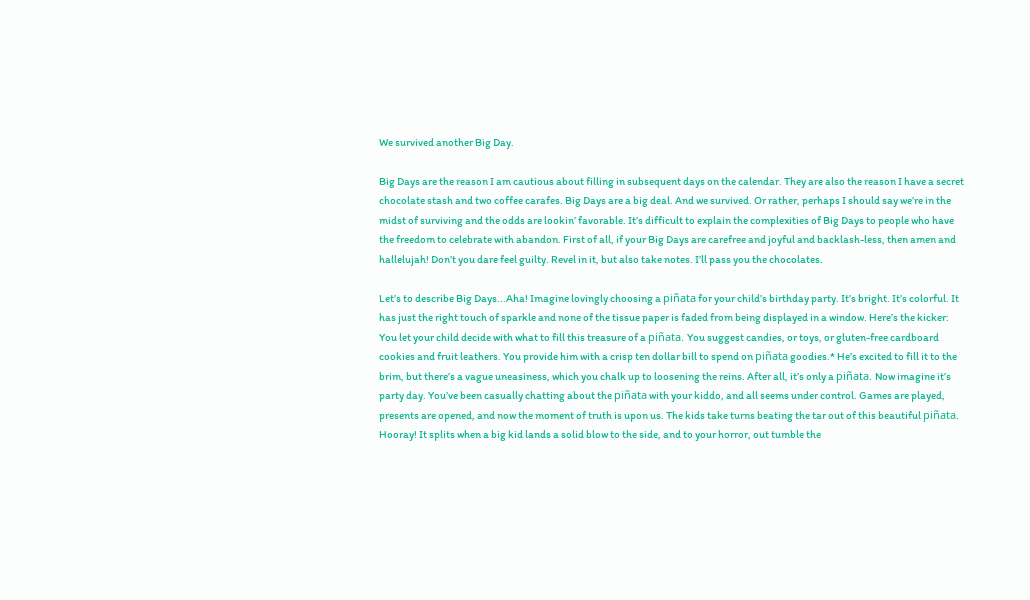We survived another Big Day.

Big Days are the reason I am cautious about filling in subsequent days on the calendar. They are also the reason I have a secret chocolate stash and two coffee carafes. Big Days are a big deal. And we survived. Or rather, perhaps I should say we’re in the midst of surviving and the odds are lookin’ favorable. It’s difficult to explain the complexities of Big Days to people who have the freedom to celebrate with abandon. First of all, if your Big Days are carefree and joyful and backlash-less, then amen and hallelujah! Don’t you dare feel guilty. Revel in it, but also take notes. I’ll pass you the chocolates.

Let’s to describe Big Days...Aha! Imagine lovingly choosing a piñata for your child’s birthday party. It’s bright. It’s colorful. It has just the right touch of sparkle and none of the tissue paper is faded from being displayed in a window. Here’s the kicker: You let your child decide with what to fill this treasure of a piñata. You suggest candies, or toys, or gluten-free cardboard cookies and fruit leathers. You provide him with a crisp ten dollar bill to spend on piñata goodies.* He’s excited to fill it to the brim, but there’s a vague uneasiness, which you chalk up to loosening the reins. After all, it’s only a piñata. Now imagine it’s party day. You’ve been casually chatting about the piñata with your kiddo, and all seems under control. Games are played, presents are opened, and now the moment of truth is upon us. The kids take turns beating the tar out of this beautiful piñata. Hooray! It splits when a big kid lands a solid blow to the side, and to your horror, out tumble the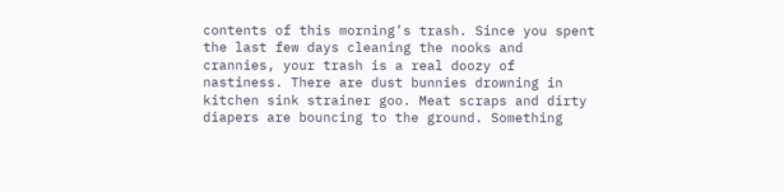contents of this morning’s trash. Since you spent the last few days cleaning the nooks and crannies, your trash is a real doozy of nastiness. There are dust bunnies drowning in kitchen sink strainer goo. Meat scraps and dirty diapers are bouncing to the ground. Something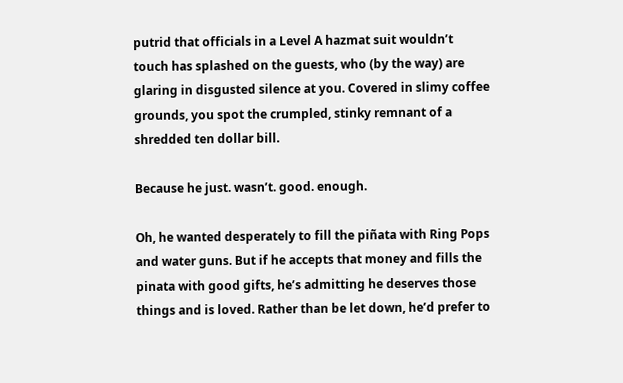putrid that officials in a Level A hazmat suit wouldn’t touch has splashed on the guests, who (by the way) are glaring in disgusted silence at you. Covered in slimy coffee grounds, you spot the crumpled, stinky remnant of a shredded ten dollar bill.

Because he just. wasn’t. good. enough.

Oh, he wanted desperately to fill the piñata with Ring Pops and water guns. But if he accepts that money and fills the pinata with good gifts, he’s admitting he deserves those things and is loved. Rather than be let down, he’d prefer to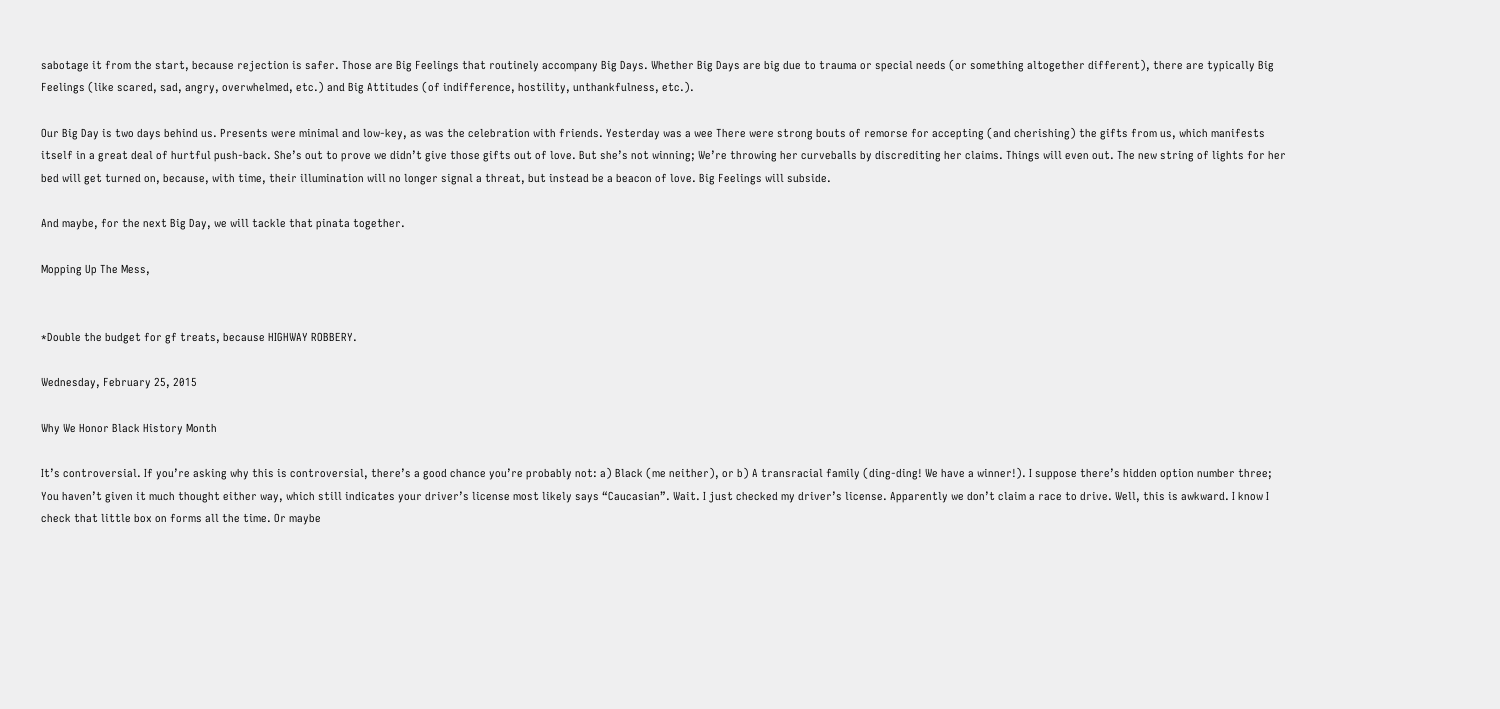sabotage it from the start, because rejection is safer. Those are Big Feelings that routinely accompany Big Days. Whether Big Days are big due to trauma or special needs (or something altogether different), there are typically Big Feelings (like scared, sad, angry, overwhelmed, etc.) and Big Attitudes (of indifference, hostility, unthankfulness, etc.).

Our Big Day is two days behind us. Presents were minimal and low-key, as was the celebration with friends. Yesterday was a wee There were strong bouts of remorse for accepting (and cherishing) the gifts from us, which manifests itself in a great deal of hurtful push-back. She’s out to prove we didn’t give those gifts out of love. But she’s not winning; We’re throwing her curveballs by discrediting her claims. Things will even out. The new string of lights for her bed will get turned on, because, with time, their illumination will no longer signal a threat, but instead be a beacon of love. Big Feelings will subside.

And maybe, for the next Big Day, we will tackle that pinata together.

Mopping Up The Mess,


*Double the budget for gf treats, because HIGHWAY ROBBERY.

Wednesday, February 25, 2015

Why We Honor Black History Month

It’s controversial. If you’re asking why this is controversial, there’s a good chance you’re probably not: a) Black (me neither), or b) A transracial family (ding-ding! We have a winner!). I suppose there’s hidden option number three; You haven’t given it much thought either way, which still indicates your driver’s license most likely says “Caucasian”. Wait. I just checked my driver’s license. Apparently we don’t claim a race to drive. Well, this is awkward. I know I check that little box on forms all the time. Or maybe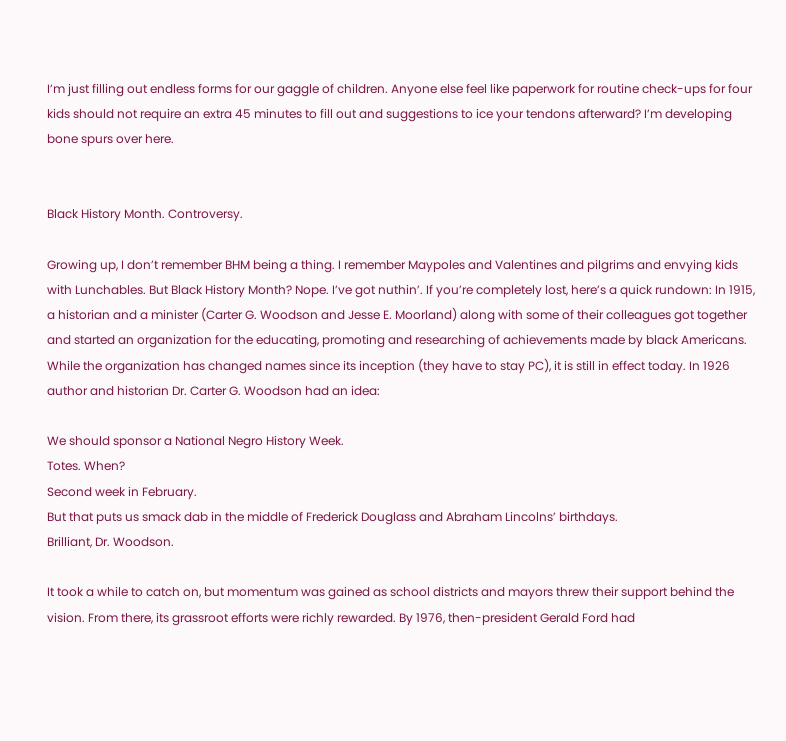I’m just filling out endless forms for our gaggle of children. Anyone else feel like paperwork for routine check-ups for four kids should not require an extra 45 minutes to fill out and suggestions to ice your tendons afterward? I’m developing bone spurs over here.


Black History Month. Controversy.

Growing up, I don’t remember BHM being a thing. I remember Maypoles and Valentines and pilgrims and envying kids with Lunchables. But Black History Month? Nope. I’ve got nuthin’. If you’re completely lost, here’s a quick rundown: In 1915, a historian and a minister (Carter G. Woodson and Jesse E. Moorland) along with some of their colleagues got together and started an organization for the educating, promoting and researching of achievements made by black Americans. While the organization has changed names since its inception (they have to stay PC), it is still in effect today. In 1926 author and historian Dr. Carter G. Woodson had an idea:

We should sponsor a National Negro History Week.
Totes. When?
Second week in February.
But that puts us smack dab in the middle of Frederick Douglass and Abraham Lincolns’ birthdays.
Brilliant, Dr. Woodson.

It took a while to catch on, but momentum was gained as school districts and mayors threw their support behind the vision. From there, its grassroot efforts were richly rewarded. By 1976, then-president Gerald Ford had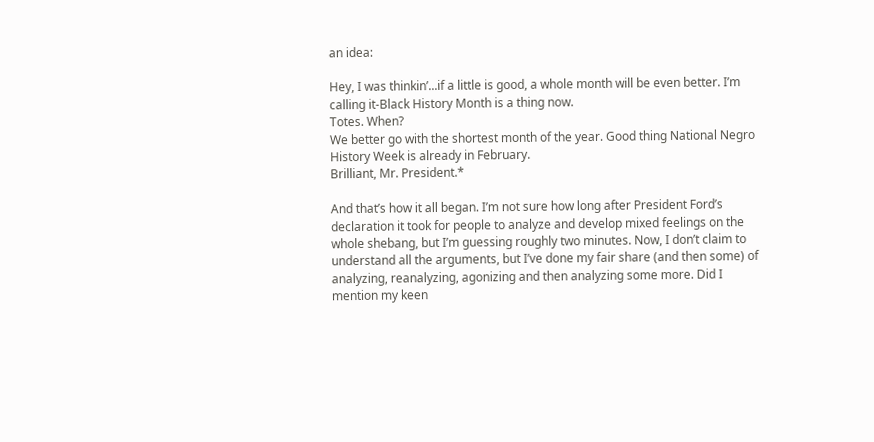an idea:

Hey, I was thinkin’...if a little is good, a whole month will be even better. I’m calling it-Black History Month is a thing now.
Totes. When?
We better go with the shortest month of the year. Good thing National Negro History Week is already in February.
Brilliant, Mr. President.*

And that’s how it all began. I’m not sure how long after President Ford’s declaration it took for people to analyze and develop mixed feelings on the whole shebang, but I’m guessing roughly two minutes. Now, I don’t claim to understand all the arguments, but I’ve done my fair share (and then some) of analyzing, reanalyzing, agonizing and then analyzing some more. Did I mention my keen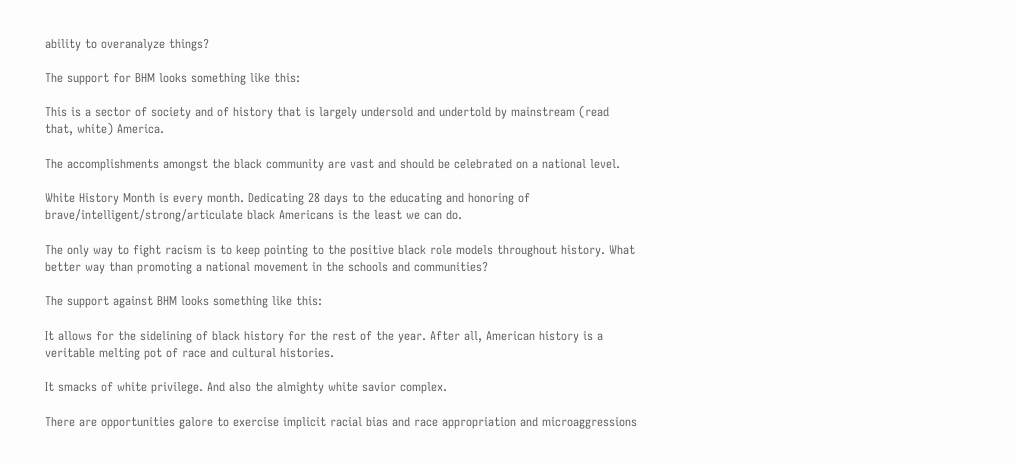ability to overanalyze things?

The support for BHM looks something like this:

This is a sector of society and of history that is largely undersold and undertold by mainstream (read that, white) America.

The accomplishments amongst the black community are vast and should be celebrated on a national level.

White History Month is every month. Dedicating 28 days to the educating and honoring of brave/intelligent/strong/articulate black Americans is the least we can do.

The only way to fight racism is to keep pointing to the positive black role models throughout history. What better way than promoting a national movement in the schools and communities?

The support against BHM looks something like this:

It allows for the sidelining of black history for the rest of the year. After all, American history is a veritable melting pot of race and cultural histories.

It smacks of white privilege. And also the almighty white savior complex.

There are opportunities galore to exercise implicit racial bias and race appropriation and microaggressions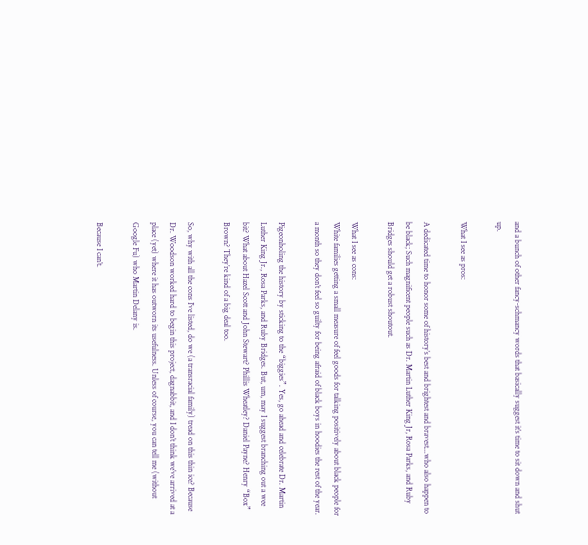and a bunch of other fancy-schmancy words that basically suggest it’s time to sit down and shut up.

What I see as pros:

A dedicated time to honor some of history’s best and brightest and bravest...who also happen to be black; Such magnificent people such as Dr. Martin Luther King Jr, Rosa Parks, and Ruby Bridges should get a robust shoutout.

What I see as cons:
White families getting a small measure of feel goods for talking positively about black people for a month so they don’t feel so guilty for being afraid of black boys in hoodies the rest of the year.

Pigeonholing the history by sticking to the “biggies”. Yes, go ahead and celebrate Dr. Martin Luther King Jr., Rosa Parks, and Ruby Bridges. But, um, may I suggest branching out a wee bit? What about Hazel Scott and John Stewart? Phillis Wheatley? Daniel Payne? Henry “Box” Brown? They’re kind of a big deal too.

So, why with all the cons I’ve listed, do we (a transracial family) tread on this thin ice? Because Dr. Woodson worked hard to begin this project, dagnabbit, and I don’t think we’ve arrived at a place (yet) where it has outworn its usefulness. Unless of course, you can tell me (without Google Fu) who Martin Delany is.

Because I can’t.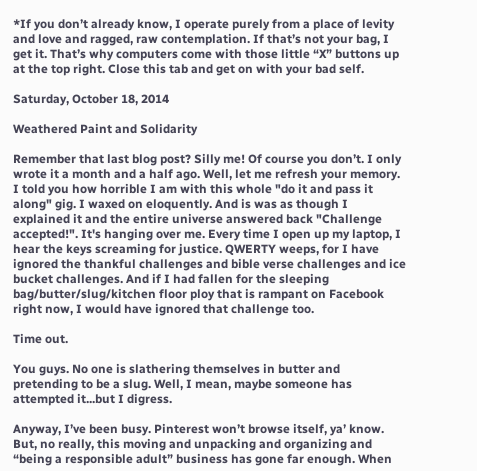*If you don’t already know, I operate purely from a place of levity and love and ragged, raw contemplation. If that’s not your bag, I get it. That’s why computers come with those little “X” buttons up at the top right. Close this tab and get on with your bad self.

Saturday, October 18, 2014

Weathered Paint and Solidarity

Remember that last blog post? Silly me! Of course you don’t. I only wrote it a month and a half ago. Well, let me refresh your memory. I told you how horrible I am with this whole "do it and pass it along" gig. I waxed on eloquently. And is was as though I explained it and the entire universe answered back "Challenge accepted!". It's hanging over me. Every time I open up my laptop, I hear the keys screaming for justice. QWERTY weeps, for I have ignored the thankful challenges and bible verse challenges and ice bucket challenges. And if I had fallen for the sleeping bag/butter/slug/kitchen floor ploy that is rampant on Facebook right now, I would have ignored that challenge too.

Time out.

You guys. No one is slathering themselves in butter and pretending to be a slug. Well, I mean, maybe someone has attempted it...but I digress.

Anyway, I’ve been busy. Pinterest won’t browse itself, ya’ know. But, no really, this moving and unpacking and organizing and “being a responsible adult” business has gone far enough. When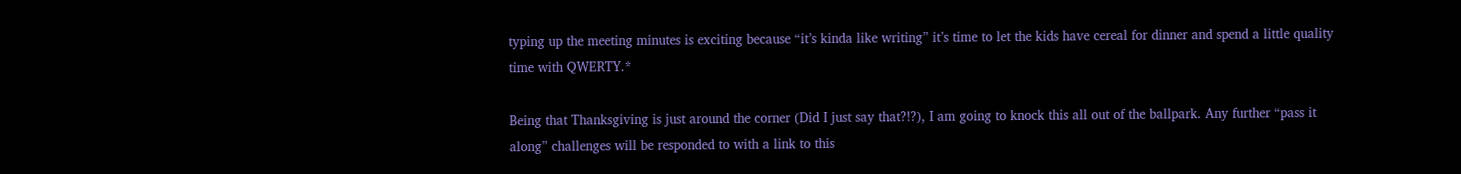typing up the meeting minutes is exciting because “it’s kinda like writing” it’s time to let the kids have cereal for dinner and spend a little quality time with QWERTY.*

Being that Thanksgiving is just around the corner (Did I just say that?!?), I am going to knock this all out of the ballpark. Any further “pass it along” challenges will be responded to with a link to this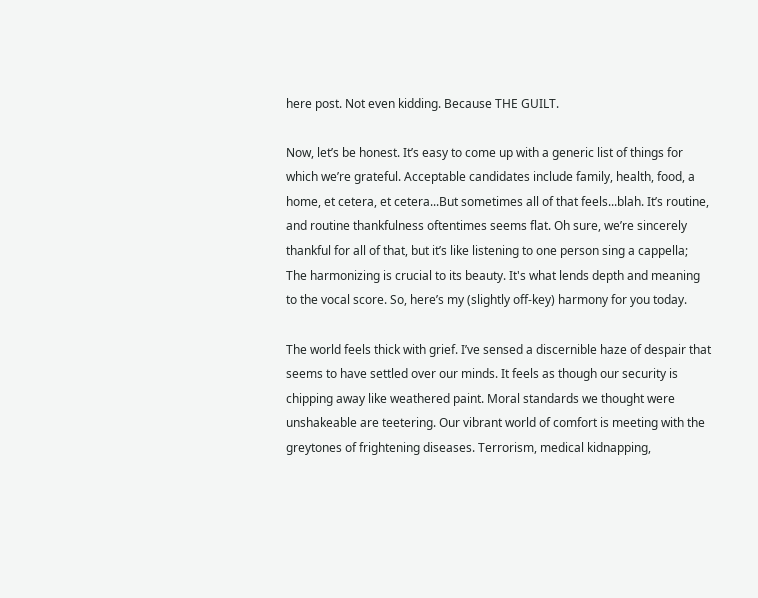here post. Not even kidding. Because THE GUILT.

Now, let’s be honest. It’s easy to come up with a generic list of things for which we’re grateful. Acceptable candidates include family, health, food, a home, et cetera, et cetera...But sometimes all of that feels...blah. It’s routine, and routine thankfulness oftentimes seems flat. Oh sure, we’re sincerely thankful for all of that, but it’s like listening to one person sing a cappella; The harmonizing is crucial to its beauty. It's what lends depth and meaning to the vocal score. So, here’s my (slightly off-key) harmony for you today.

The world feels thick with grief. I’ve sensed a discernible haze of despair that seems to have settled over our minds. It feels as though our security is chipping away like weathered paint. Moral standards we thought were unshakeable are teetering. Our vibrant world of comfort is meeting with the greytones of frightening diseases. Terrorism, medical kidnapping,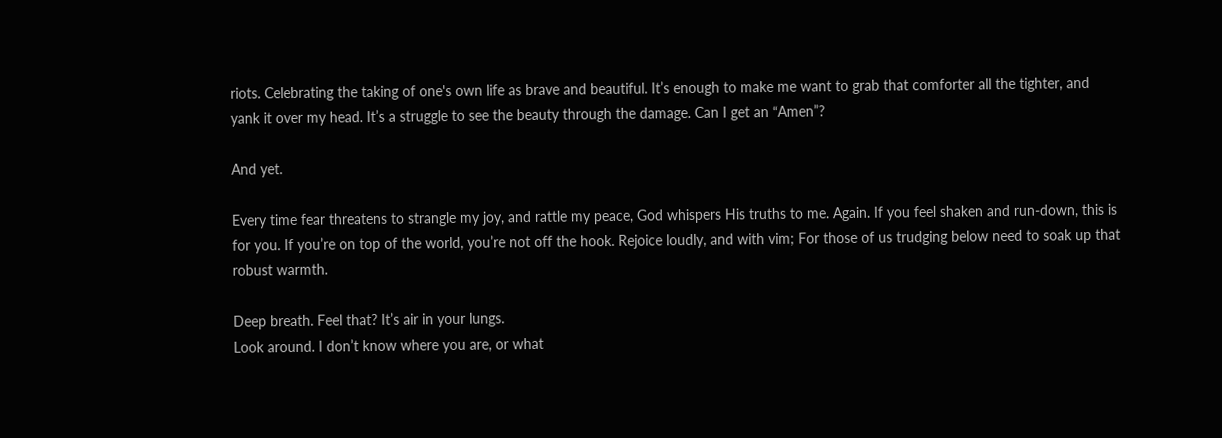riots. Celebrating the taking of one's own life as brave and beautiful. It’s enough to make me want to grab that comforter all the tighter, and yank it over my head. It’s a struggle to see the beauty through the damage. Can I get an “Amen”?

And yet.

Every time fear threatens to strangle my joy, and rattle my peace, God whispers His truths to me. Again. If you feel shaken and run-down, this is for you. If you’re on top of the world, you’re not off the hook. Rejoice loudly, and with vim; For those of us trudging below need to soak up that robust warmth.

Deep breath. Feel that? It’s air in your lungs.
Look around. I don’t know where you are, or what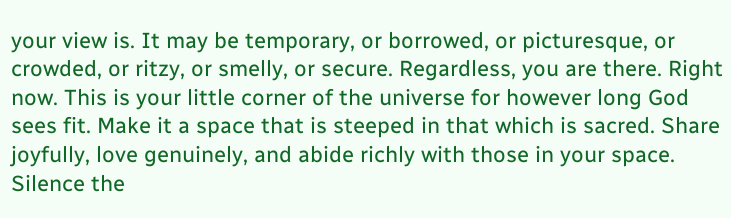your view is. It may be temporary, or borrowed, or picturesque, or crowded, or ritzy, or smelly, or secure. Regardless, you are there. Right now. This is your little corner of the universe for however long God sees fit. Make it a space that is steeped in that which is sacred. Share joyfully, love genuinely, and abide richly with those in your space.
Silence the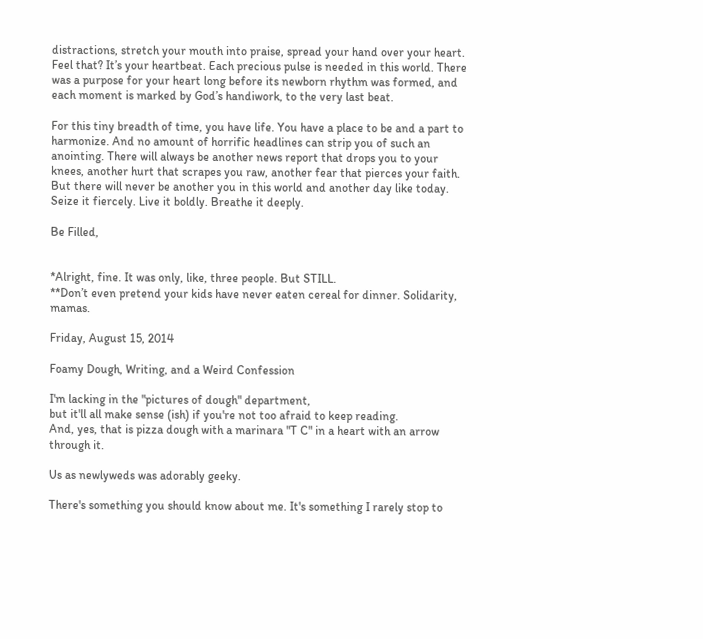distractions, stretch your mouth into praise, spread your hand over your heart. Feel that? It’s your heartbeat. Each precious pulse is needed in this world. There was a purpose for your heart long before its newborn rhythm was formed, and each moment is marked by God’s handiwork, to the very last beat.

For this tiny breadth of time, you have life. You have a place to be and a part to harmonize. And no amount of horrific headlines can strip you of such an anointing. There will always be another news report that drops you to your knees, another hurt that scrapes you raw, another fear that pierces your faith. But there will never be another you in this world and another day like today. Seize it fiercely. Live it boldly. Breathe it deeply.

Be Filled,


*Alright, fine. It was only, like, three people. But STILL.
**Don’t even pretend your kids have never eaten cereal for dinner. Solidarity, mamas.

Friday, August 15, 2014

Foamy Dough, Writing, and a Weird Confession

I'm lacking in the "pictures of dough" department,
but it'll all make sense (ish) if you're not too afraid to keep reading.
And, yes, that is pizza dough with a marinara "T C" in a heart with an arrow
through it.

Us as newlyweds was adorably geeky.

There's something you should know about me. It's something I rarely stop to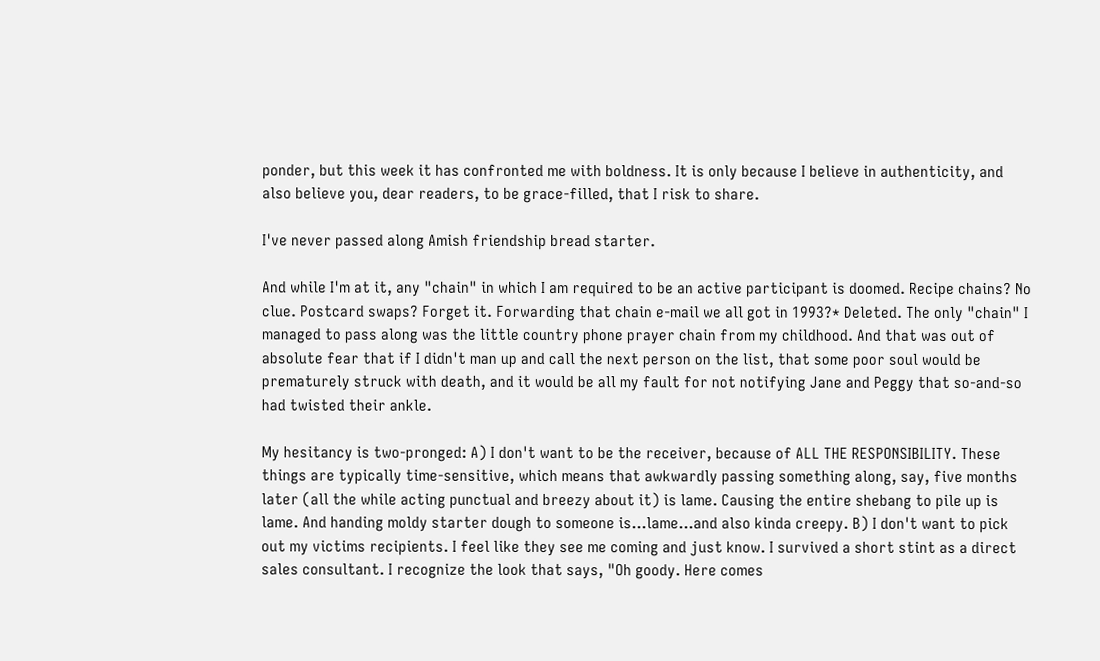ponder, but this week it has confronted me with boldness. It is only because I believe in authenticity, and also believe you, dear readers, to be grace-filled, that I risk to share.

I've never passed along Amish friendship bread starter.

And while I'm at it, any "chain" in which I am required to be an active participant is doomed. Recipe chains? No clue. Postcard swaps? Forget it. Forwarding that chain e-mail we all got in 1993?* Deleted. The only "chain" I managed to pass along was the little country phone prayer chain from my childhood. And that was out of absolute fear that if I didn't man up and call the next person on the list, that some poor soul would be prematurely struck with death, and it would be all my fault for not notifying Jane and Peggy that so-and-so had twisted their ankle.

My hesitancy is two-pronged: A) I don't want to be the receiver, because of ALL THE RESPONSIBILITY. These things are typically time-sensitive, which means that awkwardly passing something along, say, five months later (all the while acting punctual and breezy about it) is lame. Causing the entire shebang to pile up is lame. And handing moldy starter dough to someone is...lame...and also kinda creepy. B) I don't want to pick out my victims recipients. I feel like they see me coming and just know. I survived a short stint as a direct sales consultant. I recognize the look that says, "Oh goody. Here comes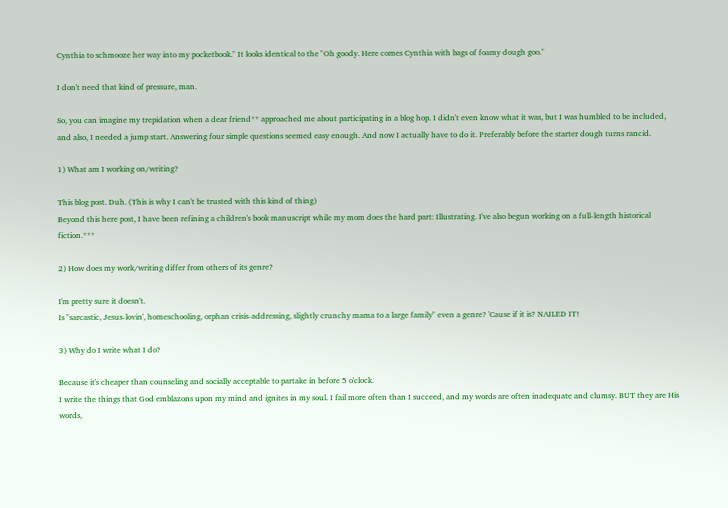Cynthia to schmooze her way into my pocketbook." It looks identical to the "Oh goody. Here comes Cynthia with bags of foamy dough goo."

I don't need that kind of pressure, man.

So, you can imagine my trepidation when a dear friend** approached me about participating in a blog hop. I didn't even know what it was, but I was humbled to be included, and also, I needed a jump start. Answering four simple questions seemed easy enough. And now I actually have to do it. Preferably before the starter dough turns rancid.

1) What am I working on/writing?

This blog post. Duh. (This is why I can't be trusted with this kind of thing)
Beyond this here post, I have been refining a children's book manuscript while my mom does the hard part: Illustrating. I've also begun working on a full-length historical fiction.***

2) How does my work/writing differ from others of its genre?

I'm pretty sure it doesn't.
Is "sarcastic, Jesus-lovin', homeschooling, orphan crisis-addressing, slightly crunchy mama to a large family" even a genre? 'Cause if it is? NAILED IT!

3) Why do I write what I do?

Because it's cheaper than counseling and socially acceptable to partake in before 5 o'clock.
I write the things that God emblazons upon my mind and ignites in my soul. I fail more often than I succeed, and my words are often inadequate and clumsy. BUT they are His words,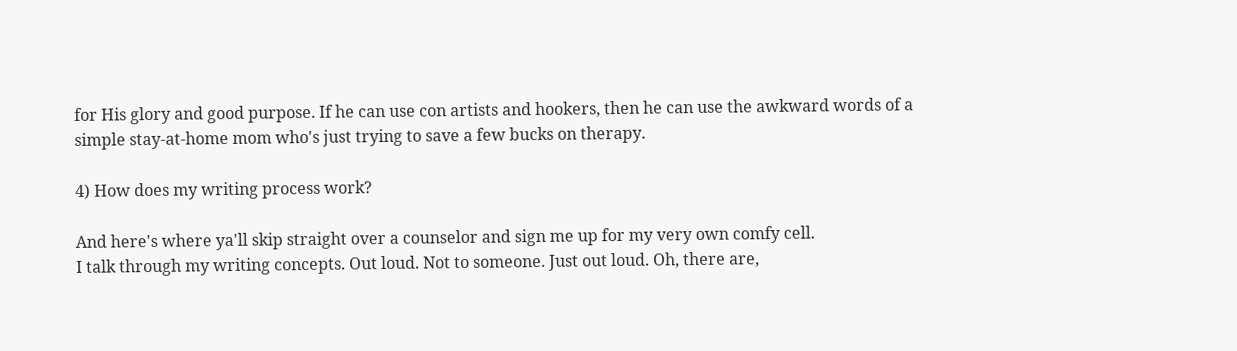for His glory and good purpose. If he can use con artists and hookers, then he can use the awkward words of a simple stay-at-home mom who's just trying to save a few bucks on therapy.

4) How does my writing process work?

And here's where ya'll skip straight over a counselor and sign me up for my very own comfy cell.
I talk through my writing concepts. Out loud. Not to someone. Just out loud. Oh, there are,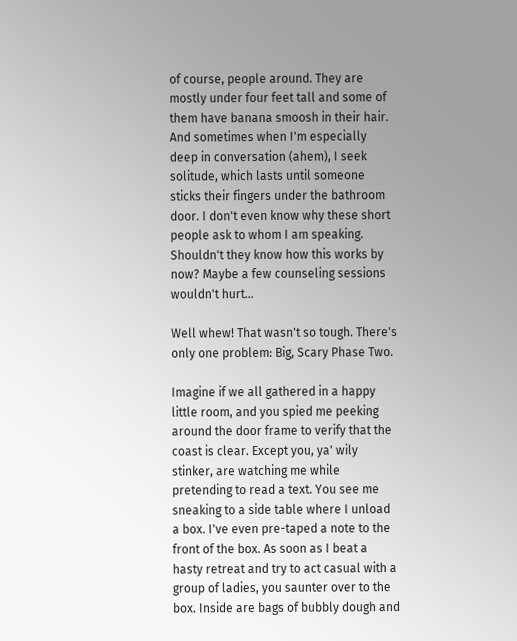of course, people around. They are mostly under four feet tall and some of them have banana smoosh in their hair. And sometimes when I'm especially deep in conversation (ahem), I seek solitude, which lasts until someone sticks their fingers under the bathroom door. I don't even know why these short people ask to whom I am speaking. Shouldn't they know how this works by now? Maybe a few counseling sessions wouldn't hurt...

Well whew! That wasn't so tough. There's only one problem: Big, Scary Phase Two.

Imagine if we all gathered in a happy little room, and you spied me peeking around the door frame to verify that the coast is clear. Except you, ya' wily stinker, are watching me while pretending to read a text. You see me sneaking to a side table where I unload a box. I've even pre-taped a note to the front of the box. As soon as I beat a hasty retreat and try to act casual with a group of ladies, you saunter over to the box. Inside are bags of bubbly dough and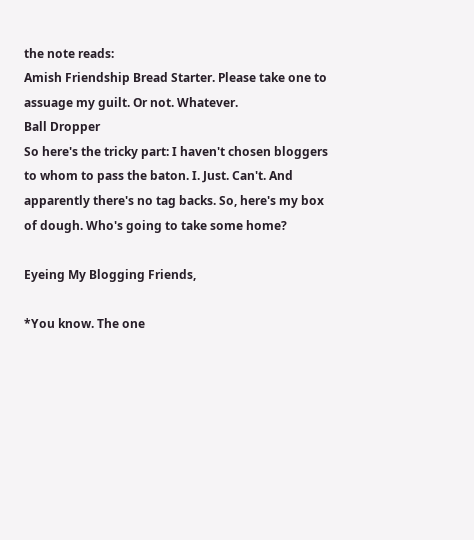the note reads:
Amish Friendship Bread Starter. Please take one to assuage my guilt. Or not. Whatever.
Ball Dropper
So here's the tricky part: I haven't chosen bloggers to whom to pass the baton. I. Just. Can't. And apparently there's no tag backs. So, here's my box of dough. Who's going to take some home?

Eyeing My Blogging Friends,

*You know. The one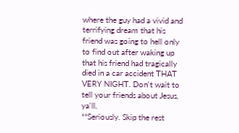where the guy had a vivid and terrifying dream that his friend was going to hell only to find out after waking up that his friend had tragically died in a car accident THAT VERY NIGHT. Don't wait to tell your friends about Jesus, ya'll.
**Seriously. Skip the rest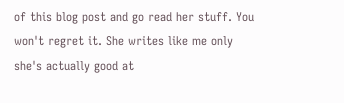of this blog post and go read her stuff. You won't regret it. She writes like me only she's actually good at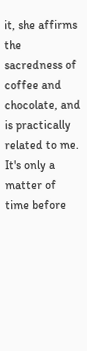it, she affirms the sacredness of coffee and chocolate, and is practically related to me. It's only a matter of time before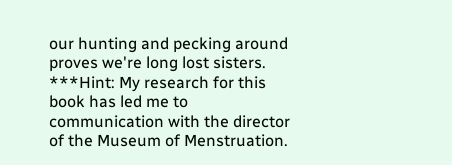our hunting and pecking around proves we're long lost sisters.
***Hint: My research for this book has led me to communication with the director of the Museum of Menstruation.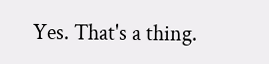Yes. That's a thing.